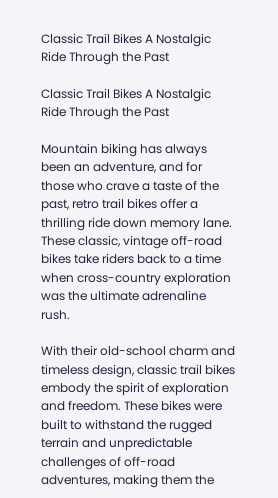Classic Trail Bikes A Nostalgic Ride Through the Past

Classic Trail Bikes A Nostalgic Ride Through the Past

Mountain biking has always been an adventure, and for those who crave a taste of the past, retro trail bikes offer a thrilling ride down memory lane. These classic, vintage off-road bikes take riders back to a time when cross-country exploration was the ultimate adrenaline rush.

With their old-school charm and timeless design, classic trail bikes embody the spirit of exploration and freedom. These bikes were built to withstand the rugged terrain and unpredictable challenges of off-road adventures, making them the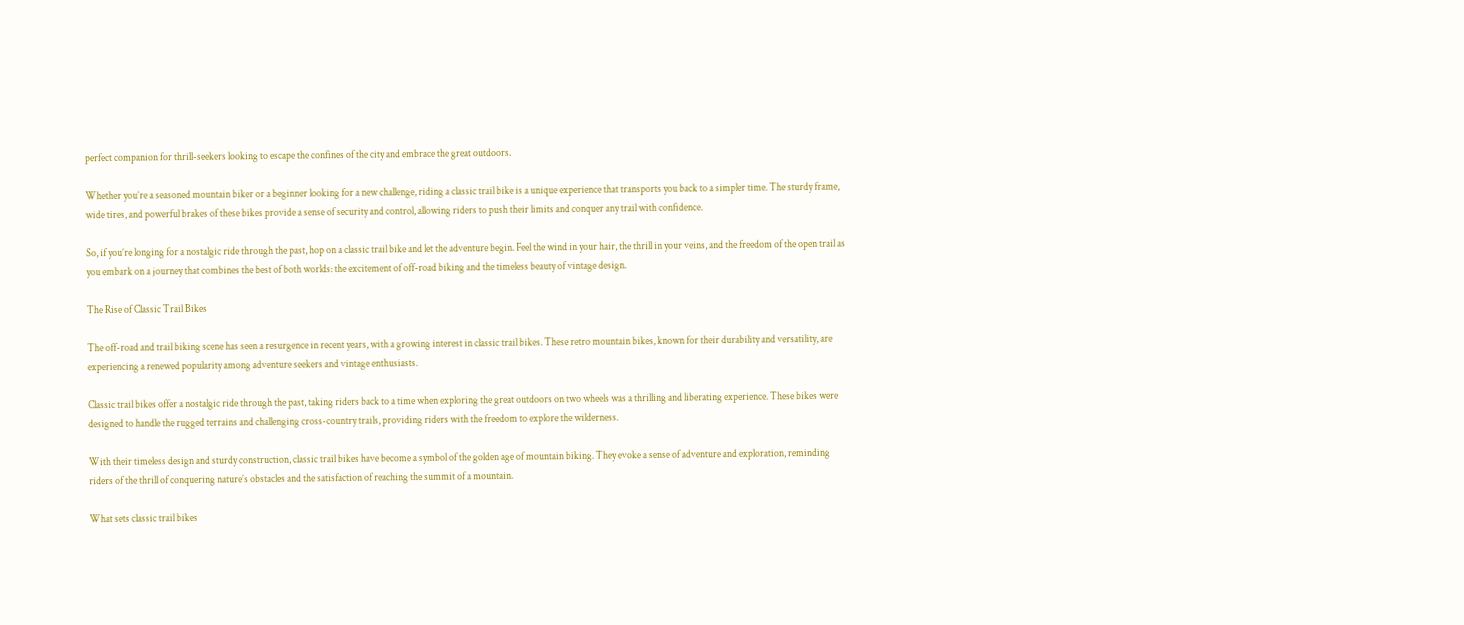perfect companion for thrill-seekers looking to escape the confines of the city and embrace the great outdoors.

Whether you’re a seasoned mountain biker or a beginner looking for a new challenge, riding a classic trail bike is a unique experience that transports you back to a simpler time. The sturdy frame, wide tires, and powerful brakes of these bikes provide a sense of security and control, allowing riders to push their limits and conquer any trail with confidence.

So, if you’re longing for a nostalgic ride through the past, hop on a classic trail bike and let the adventure begin. Feel the wind in your hair, the thrill in your veins, and the freedom of the open trail as you embark on a journey that combines the best of both worlds: the excitement of off-road biking and the timeless beauty of vintage design.

The Rise of Classic Trail Bikes

The off-road and trail biking scene has seen a resurgence in recent years, with a growing interest in classic trail bikes. These retro mountain bikes, known for their durability and versatility, are experiencing a renewed popularity among adventure seekers and vintage enthusiasts.

Classic trail bikes offer a nostalgic ride through the past, taking riders back to a time when exploring the great outdoors on two wheels was a thrilling and liberating experience. These bikes were designed to handle the rugged terrains and challenging cross-country trails, providing riders with the freedom to explore the wilderness.

With their timeless design and sturdy construction, classic trail bikes have become a symbol of the golden age of mountain biking. They evoke a sense of adventure and exploration, reminding riders of the thrill of conquering nature’s obstacles and the satisfaction of reaching the summit of a mountain.

What sets classic trail bikes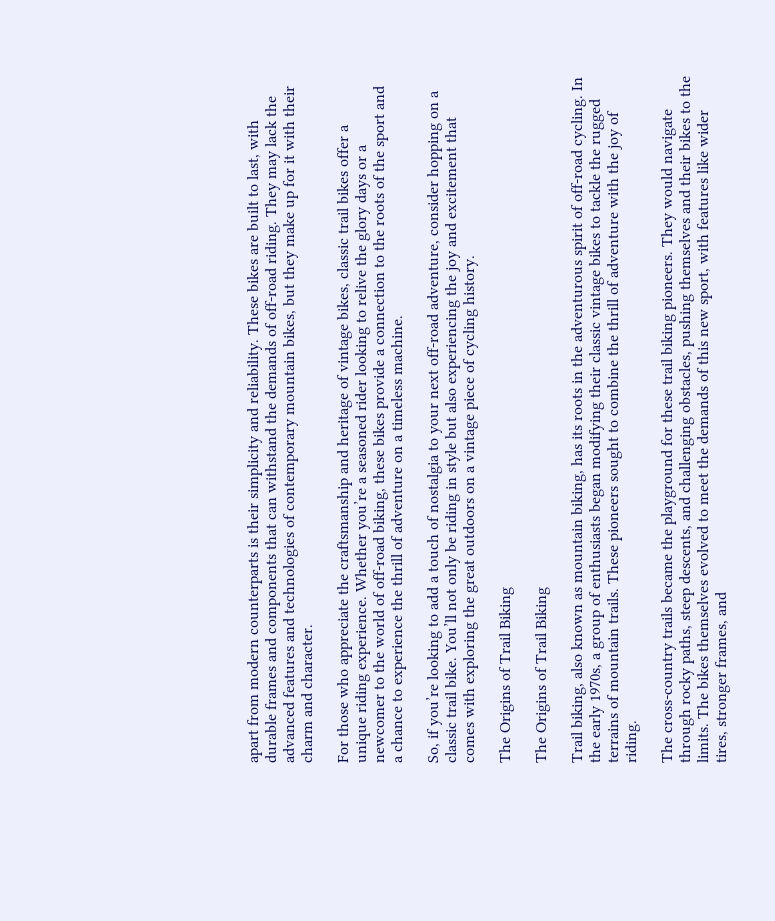apart from modern counterparts is their simplicity and reliability. These bikes are built to last, with durable frames and components that can withstand the demands of off-road riding. They may lack the advanced features and technologies of contemporary mountain bikes, but they make up for it with their charm and character.

For those who appreciate the craftsmanship and heritage of vintage bikes, classic trail bikes offer a unique riding experience. Whether you’re a seasoned rider looking to relive the glory days or a newcomer to the world of off-road biking, these bikes provide a connection to the roots of the sport and a chance to experience the thrill of adventure on a timeless machine.

So, if you’re looking to add a touch of nostalgia to your next off-road adventure, consider hopping on a classic trail bike. You’ll not only be riding in style but also experiencing the joy and excitement that comes with exploring the great outdoors on a vintage piece of cycling history.

The Origins of Trail Biking

The Origins of Trail Biking

Trail biking, also known as mountain biking, has its roots in the adventurous spirit of off-road cycling. In the early 1970s, a group of enthusiasts began modifying their classic vintage bikes to tackle the rugged terrains of mountain trails. These pioneers sought to combine the thrill of adventure with the joy of riding.

The cross-country trails became the playground for these trail biking pioneers. They would navigate through rocky paths, steep descents, and challenging obstacles, pushing themselves and their bikes to the limits. The bikes themselves evolved to meet the demands of this new sport, with features like wider tires, stronger frames, and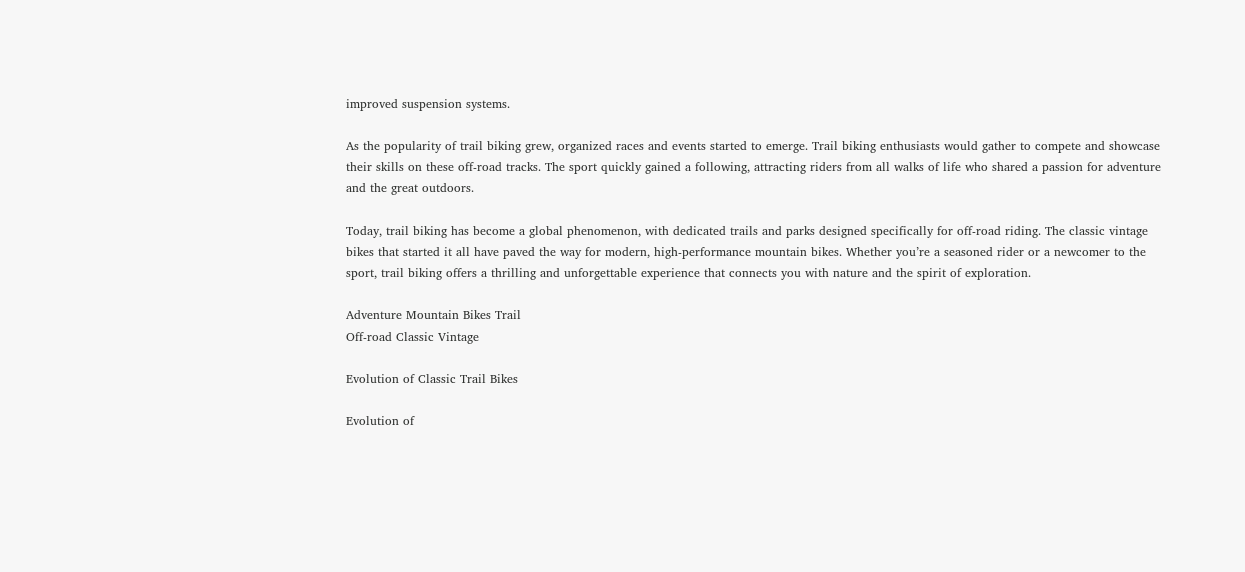improved suspension systems.

As the popularity of trail biking grew, organized races and events started to emerge. Trail biking enthusiasts would gather to compete and showcase their skills on these off-road tracks. The sport quickly gained a following, attracting riders from all walks of life who shared a passion for adventure and the great outdoors.

Today, trail biking has become a global phenomenon, with dedicated trails and parks designed specifically for off-road riding. The classic vintage bikes that started it all have paved the way for modern, high-performance mountain bikes. Whether you’re a seasoned rider or a newcomer to the sport, trail biking offers a thrilling and unforgettable experience that connects you with nature and the spirit of exploration.

Adventure Mountain Bikes Trail
Off-road Classic Vintage

Evolution of Classic Trail Bikes

Evolution of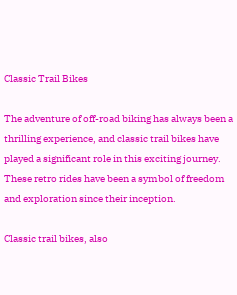Classic Trail Bikes

The adventure of off-road biking has always been a thrilling experience, and classic trail bikes have played a significant role in this exciting journey. These retro rides have been a symbol of freedom and exploration since their inception.

Classic trail bikes, also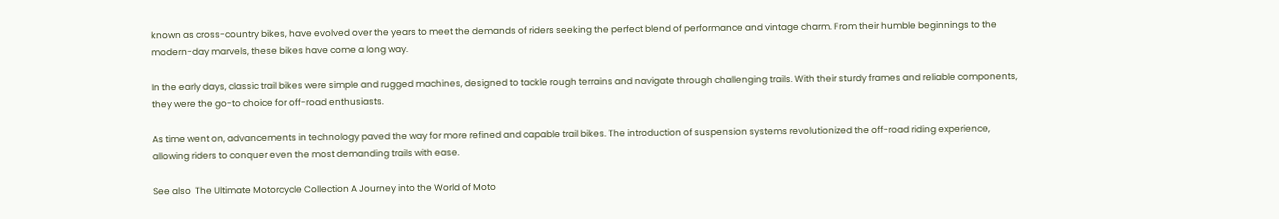known as cross-country bikes, have evolved over the years to meet the demands of riders seeking the perfect blend of performance and vintage charm. From their humble beginnings to the modern-day marvels, these bikes have come a long way.

In the early days, classic trail bikes were simple and rugged machines, designed to tackle rough terrains and navigate through challenging trails. With their sturdy frames and reliable components, they were the go-to choice for off-road enthusiasts.

As time went on, advancements in technology paved the way for more refined and capable trail bikes. The introduction of suspension systems revolutionized the off-road riding experience, allowing riders to conquer even the most demanding trails with ease.

See also  The Ultimate Motorcycle Collection A Journey into the World of Moto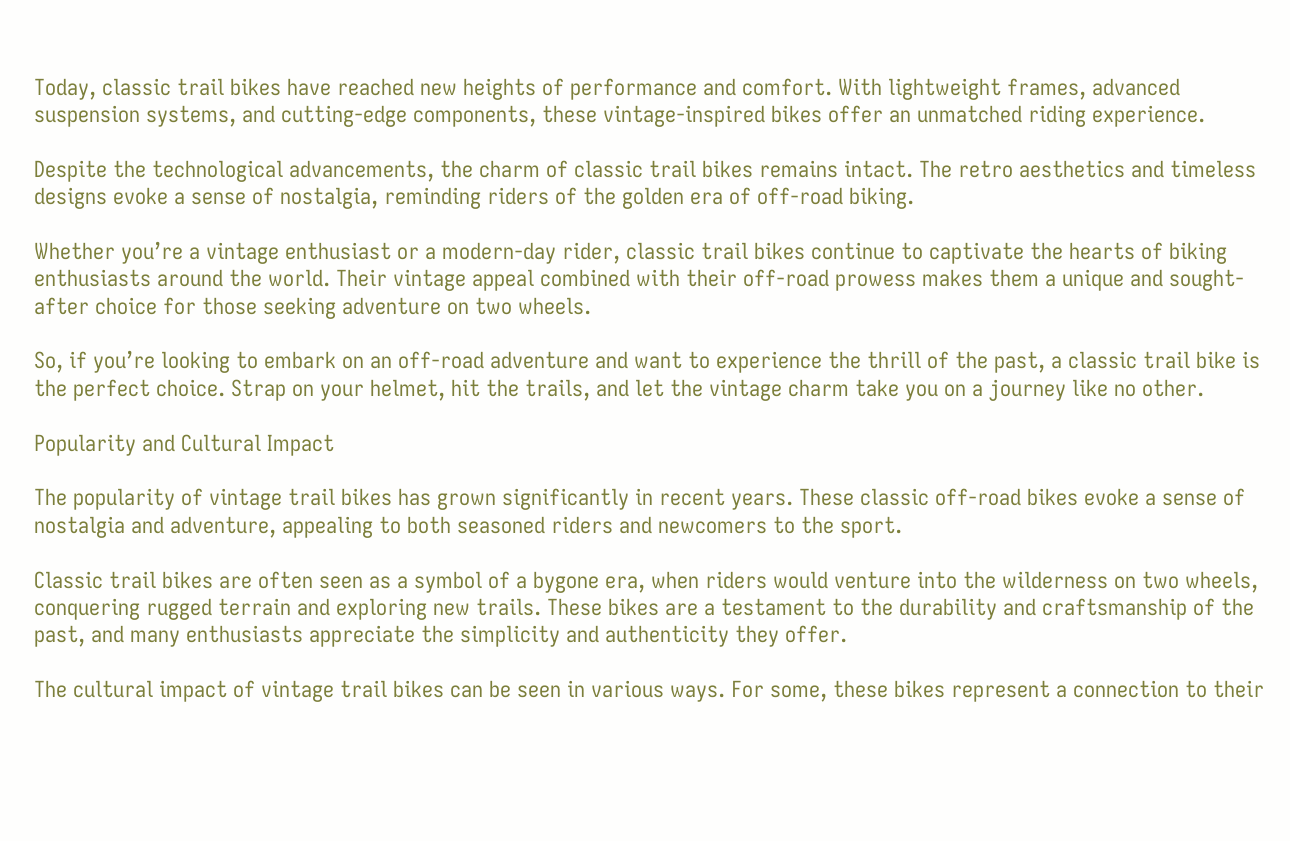Today, classic trail bikes have reached new heights of performance and comfort. With lightweight frames, advanced suspension systems, and cutting-edge components, these vintage-inspired bikes offer an unmatched riding experience.

Despite the technological advancements, the charm of classic trail bikes remains intact. The retro aesthetics and timeless designs evoke a sense of nostalgia, reminding riders of the golden era of off-road biking.

Whether you’re a vintage enthusiast or a modern-day rider, classic trail bikes continue to captivate the hearts of biking enthusiasts around the world. Their vintage appeal combined with their off-road prowess makes them a unique and sought-after choice for those seeking adventure on two wheels.

So, if you’re looking to embark on an off-road adventure and want to experience the thrill of the past, a classic trail bike is the perfect choice. Strap on your helmet, hit the trails, and let the vintage charm take you on a journey like no other.

Popularity and Cultural Impact

The popularity of vintage trail bikes has grown significantly in recent years. These classic off-road bikes evoke a sense of nostalgia and adventure, appealing to both seasoned riders and newcomers to the sport.

Classic trail bikes are often seen as a symbol of a bygone era, when riders would venture into the wilderness on two wheels, conquering rugged terrain and exploring new trails. These bikes are a testament to the durability and craftsmanship of the past, and many enthusiasts appreciate the simplicity and authenticity they offer.

The cultural impact of vintage trail bikes can be seen in various ways. For some, these bikes represent a connection to their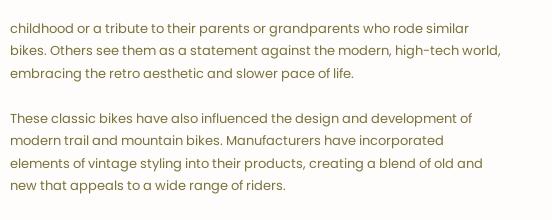childhood or a tribute to their parents or grandparents who rode similar bikes. Others see them as a statement against the modern, high-tech world, embracing the retro aesthetic and slower pace of life.

These classic bikes have also influenced the design and development of modern trail and mountain bikes. Manufacturers have incorporated elements of vintage styling into their products, creating a blend of old and new that appeals to a wide range of riders.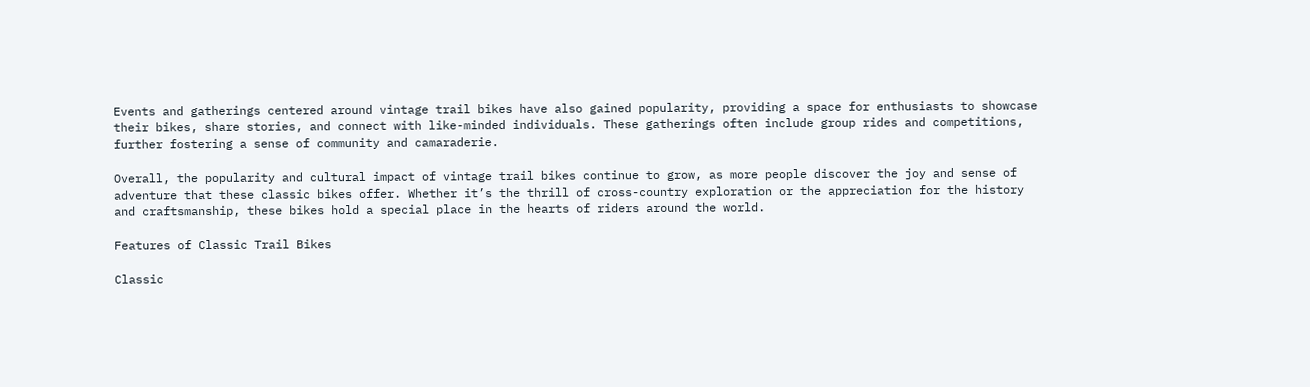Events and gatherings centered around vintage trail bikes have also gained popularity, providing a space for enthusiasts to showcase their bikes, share stories, and connect with like-minded individuals. These gatherings often include group rides and competitions, further fostering a sense of community and camaraderie.

Overall, the popularity and cultural impact of vintage trail bikes continue to grow, as more people discover the joy and sense of adventure that these classic bikes offer. Whether it’s the thrill of cross-country exploration or the appreciation for the history and craftsmanship, these bikes hold a special place in the hearts of riders around the world.

Features of Classic Trail Bikes

Classic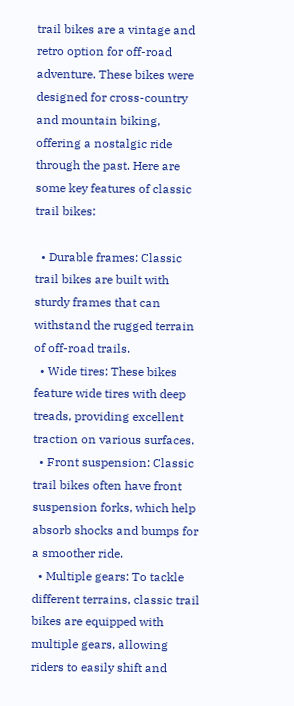trail bikes are a vintage and retro option for off-road adventure. These bikes were designed for cross-country and mountain biking, offering a nostalgic ride through the past. Here are some key features of classic trail bikes:

  • Durable frames: Classic trail bikes are built with sturdy frames that can withstand the rugged terrain of off-road trails.
  • Wide tires: These bikes feature wide tires with deep treads, providing excellent traction on various surfaces.
  • Front suspension: Classic trail bikes often have front suspension forks, which help absorb shocks and bumps for a smoother ride.
  • Multiple gears: To tackle different terrains, classic trail bikes are equipped with multiple gears, allowing riders to easily shift and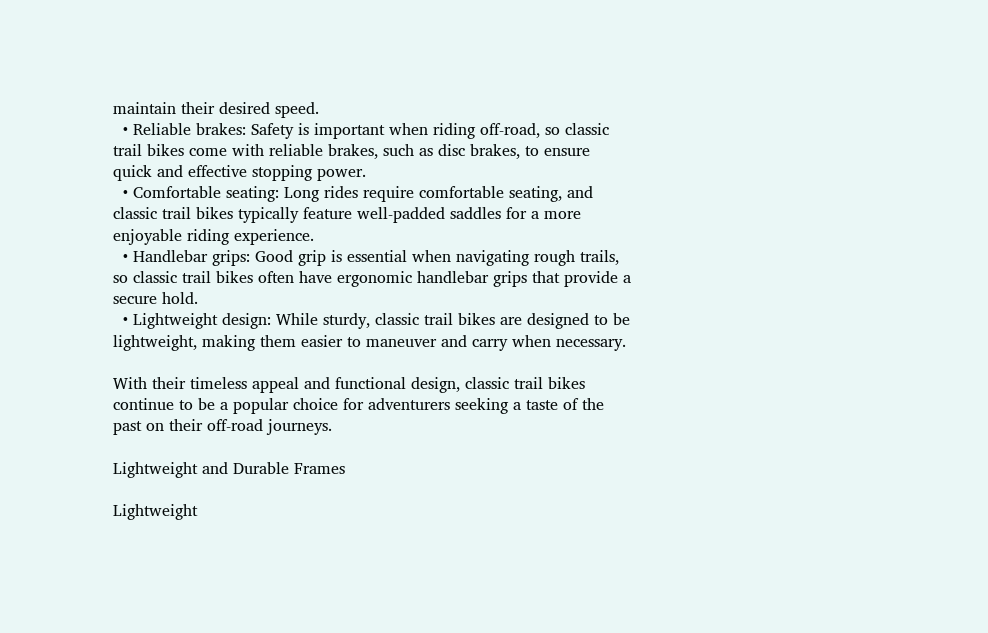maintain their desired speed.
  • Reliable brakes: Safety is important when riding off-road, so classic trail bikes come with reliable brakes, such as disc brakes, to ensure quick and effective stopping power.
  • Comfortable seating: Long rides require comfortable seating, and classic trail bikes typically feature well-padded saddles for a more enjoyable riding experience.
  • Handlebar grips: Good grip is essential when navigating rough trails, so classic trail bikes often have ergonomic handlebar grips that provide a secure hold.
  • Lightweight design: While sturdy, classic trail bikes are designed to be lightweight, making them easier to maneuver and carry when necessary.

With their timeless appeal and functional design, classic trail bikes continue to be a popular choice for adventurers seeking a taste of the past on their off-road journeys.

Lightweight and Durable Frames

Lightweight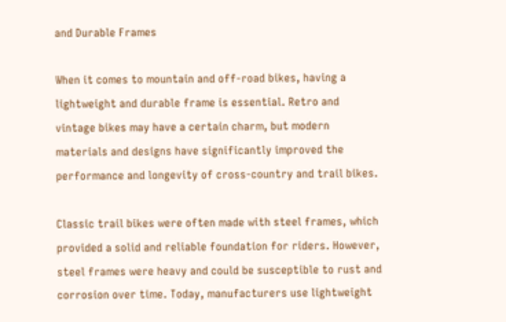and Durable Frames

When it comes to mountain and off-road bikes, having a lightweight and durable frame is essential. Retro and vintage bikes may have a certain charm, but modern materials and designs have significantly improved the performance and longevity of cross-country and trail bikes.

Classic trail bikes were often made with steel frames, which provided a solid and reliable foundation for riders. However, steel frames were heavy and could be susceptible to rust and corrosion over time. Today, manufacturers use lightweight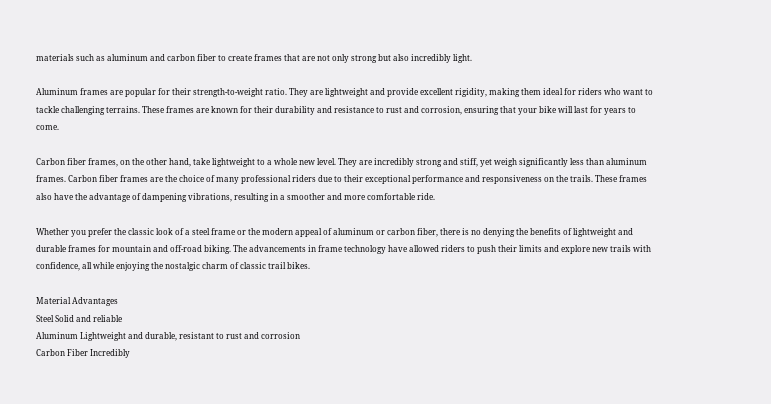materials such as aluminum and carbon fiber to create frames that are not only strong but also incredibly light.

Aluminum frames are popular for their strength-to-weight ratio. They are lightweight and provide excellent rigidity, making them ideal for riders who want to tackle challenging terrains. These frames are known for their durability and resistance to rust and corrosion, ensuring that your bike will last for years to come.

Carbon fiber frames, on the other hand, take lightweight to a whole new level. They are incredibly strong and stiff, yet weigh significantly less than aluminum frames. Carbon fiber frames are the choice of many professional riders due to their exceptional performance and responsiveness on the trails. These frames also have the advantage of dampening vibrations, resulting in a smoother and more comfortable ride.

Whether you prefer the classic look of a steel frame or the modern appeal of aluminum or carbon fiber, there is no denying the benefits of lightweight and durable frames for mountain and off-road biking. The advancements in frame technology have allowed riders to push their limits and explore new trails with confidence, all while enjoying the nostalgic charm of classic trail bikes.

Material Advantages
Steel Solid and reliable
Aluminum Lightweight and durable, resistant to rust and corrosion
Carbon Fiber Incredibly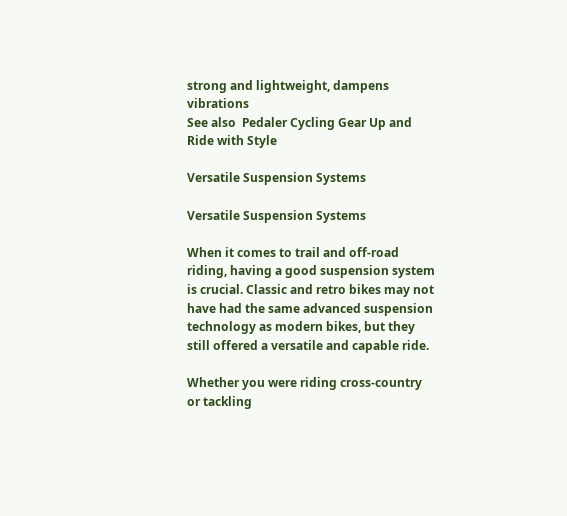strong and lightweight, dampens vibrations
See also  Pedaler Cycling Gear Up and Ride with Style

Versatile Suspension Systems

Versatile Suspension Systems

When it comes to trail and off-road riding, having a good suspension system is crucial. Classic and retro bikes may not have had the same advanced suspension technology as modern bikes, but they still offered a versatile and capable ride.

Whether you were riding cross-country or tackling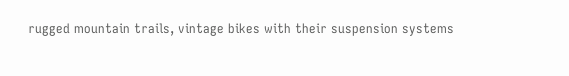rugged mountain trails, vintage bikes with their suspension systems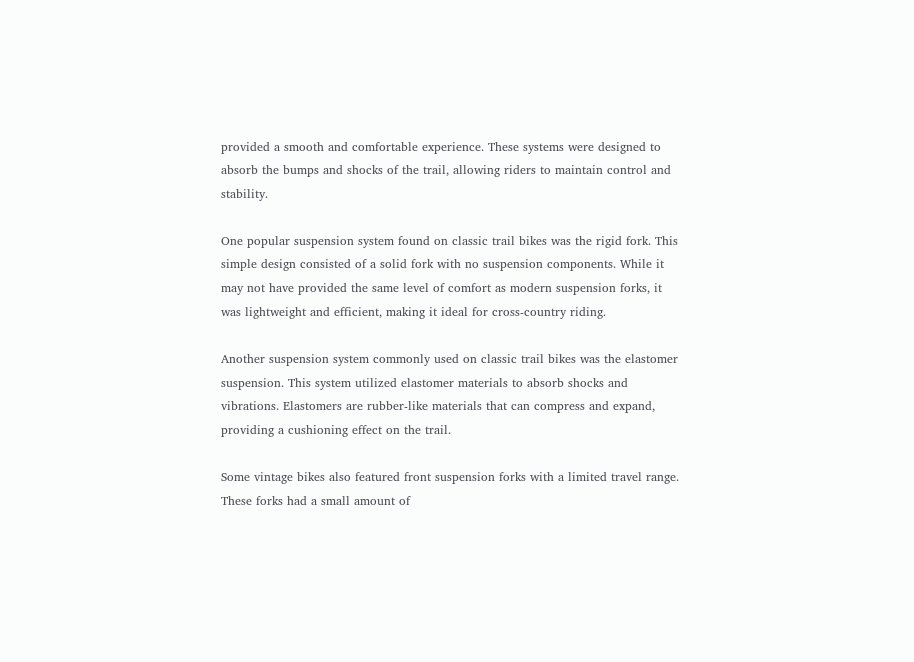provided a smooth and comfortable experience. These systems were designed to absorb the bumps and shocks of the trail, allowing riders to maintain control and stability.

One popular suspension system found on classic trail bikes was the rigid fork. This simple design consisted of a solid fork with no suspension components. While it may not have provided the same level of comfort as modern suspension forks, it was lightweight and efficient, making it ideal for cross-country riding.

Another suspension system commonly used on classic trail bikes was the elastomer suspension. This system utilized elastomer materials to absorb shocks and vibrations. Elastomers are rubber-like materials that can compress and expand, providing a cushioning effect on the trail.

Some vintage bikes also featured front suspension forks with a limited travel range. These forks had a small amount of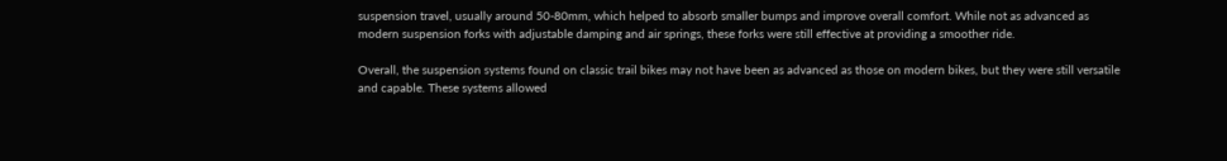suspension travel, usually around 50-80mm, which helped to absorb smaller bumps and improve overall comfort. While not as advanced as modern suspension forks with adjustable damping and air springs, these forks were still effective at providing a smoother ride.

Overall, the suspension systems found on classic trail bikes may not have been as advanced as those on modern bikes, but they were still versatile and capable. These systems allowed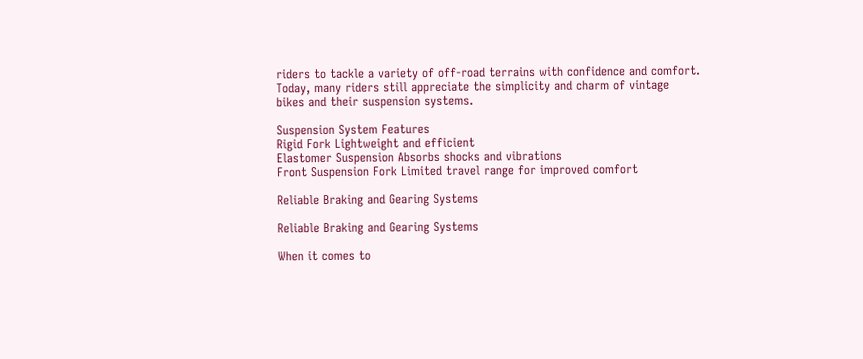riders to tackle a variety of off-road terrains with confidence and comfort. Today, many riders still appreciate the simplicity and charm of vintage bikes and their suspension systems.

Suspension System Features
Rigid Fork Lightweight and efficient
Elastomer Suspension Absorbs shocks and vibrations
Front Suspension Fork Limited travel range for improved comfort

Reliable Braking and Gearing Systems

Reliable Braking and Gearing Systems

When it comes to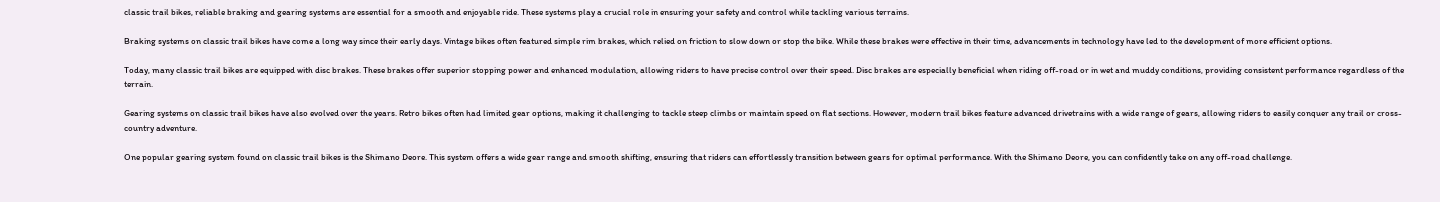classic trail bikes, reliable braking and gearing systems are essential for a smooth and enjoyable ride. These systems play a crucial role in ensuring your safety and control while tackling various terrains.

Braking systems on classic trail bikes have come a long way since their early days. Vintage bikes often featured simple rim brakes, which relied on friction to slow down or stop the bike. While these brakes were effective in their time, advancements in technology have led to the development of more efficient options.

Today, many classic trail bikes are equipped with disc brakes. These brakes offer superior stopping power and enhanced modulation, allowing riders to have precise control over their speed. Disc brakes are especially beneficial when riding off-road or in wet and muddy conditions, providing consistent performance regardless of the terrain.

Gearing systems on classic trail bikes have also evolved over the years. Retro bikes often had limited gear options, making it challenging to tackle steep climbs or maintain speed on flat sections. However, modern trail bikes feature advanced drivetrains with a wide range of gears, allowing riders to easily conquer any trail or cross-country adventure.

One popular gearing system found on classic trail bikes is the Shimano Deore. This system offers a wide gear range and smooth shifting, ensuring that riders can effortlessly transition between gears for optimal performance. With the Shimano Deore, you can confidently take on any off-road challenge.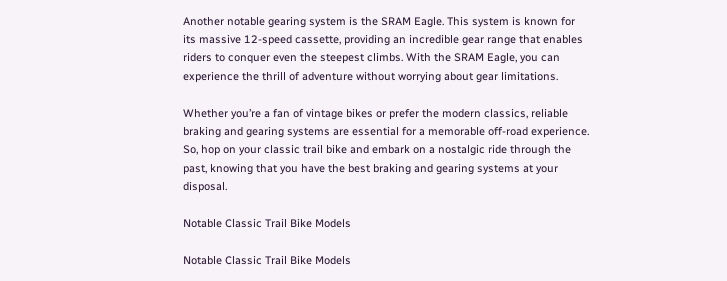Another notable gearing system is the SRAM Eagle. This system is known for its massive 12-speed cassette, providing an incredible gear range that enables riders to conquer even the steepest climbs. With the SRAM Eagle, you can experience the thrill of adventure without worrying about gear limitations.

Whether you’re a fan of vintage bikes or prefer the modern classics, reliable braking and gearing systems are essential for a memorable off-road experience. So, hop on your classic trail bike and embark on a nostalgic ride through the past, knowing that you have the best braking and gearing systems at your disposal.

Notable Classic Trail Bike Models

Notable Classic Trail Bike Models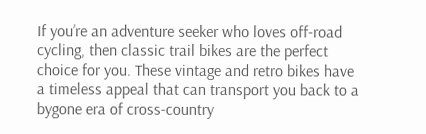If you’re an adventure seeker who loves off-road cycling, then classic trail bikes are the perfect choice for you. These vintage and retro bikes have a timeless appeal that can transport you back to a bygone era of cross-country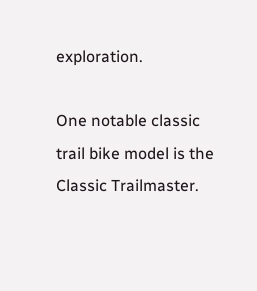exploration.

One notable classic trail bike model is the Classic Trailmaster.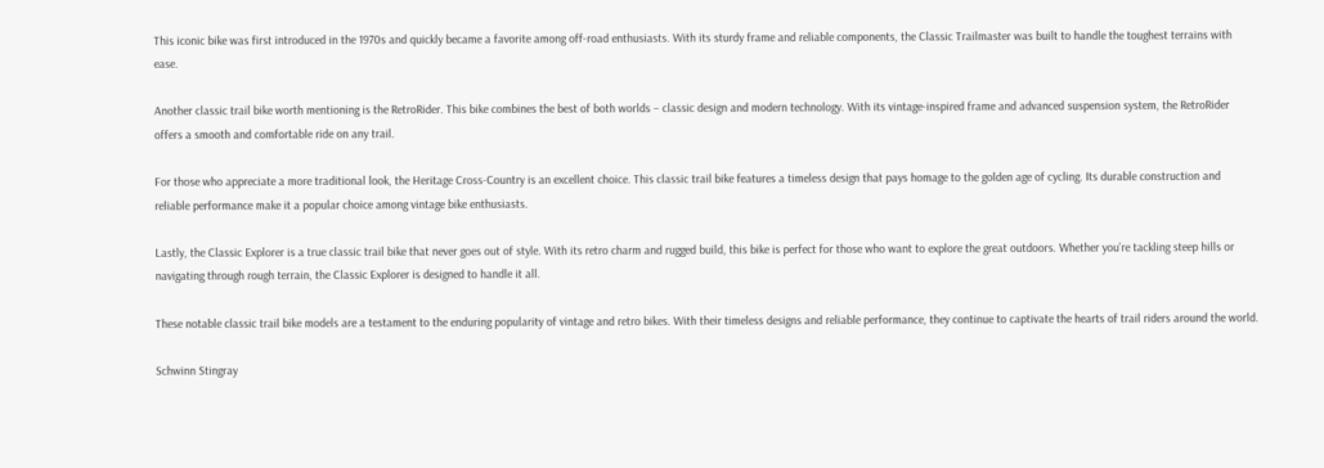This iconic bike was first introduced in the 1970s and quickly became a favorite among off-road enthusiasts. With its sturdy frame and reliable components, the Classic Trailmaster was built to handle the toughest terrains with ease.

Another classic trail bike worth mentioning is the RetroRider. This bike combines the best of both worlds – classic design and modern technology. With its vintage-inspired frame and advanced suspension system, the RetroRider offers a smooth and comfortable ride on any trail.

For those who appreciate a more traditional look, the Heritage Cross-Country is an excellent choice. This classic trail bike features a timeless design that pays homage to the golden age of cycling. Its durable construction and reliable performance make it a popular choice among vintage bike enthusiasts.

Lastly, the Classic Explorer is a true classic trail bike that never goes out of style. With its retro charm and rugged build, this bike is perfect for those who want to explore the great outdoors. Whether you’re tackling steep hills or navigating through rough terrain, the Classic Explorer is designed to handle it all.

These notable classic trail bike models are a testament to the enduring popularity of vintage and retro bikes. With their timeless designs and reliable performance, they continue to captivate the hearts of trail riders around the world.

Schwinn Stingray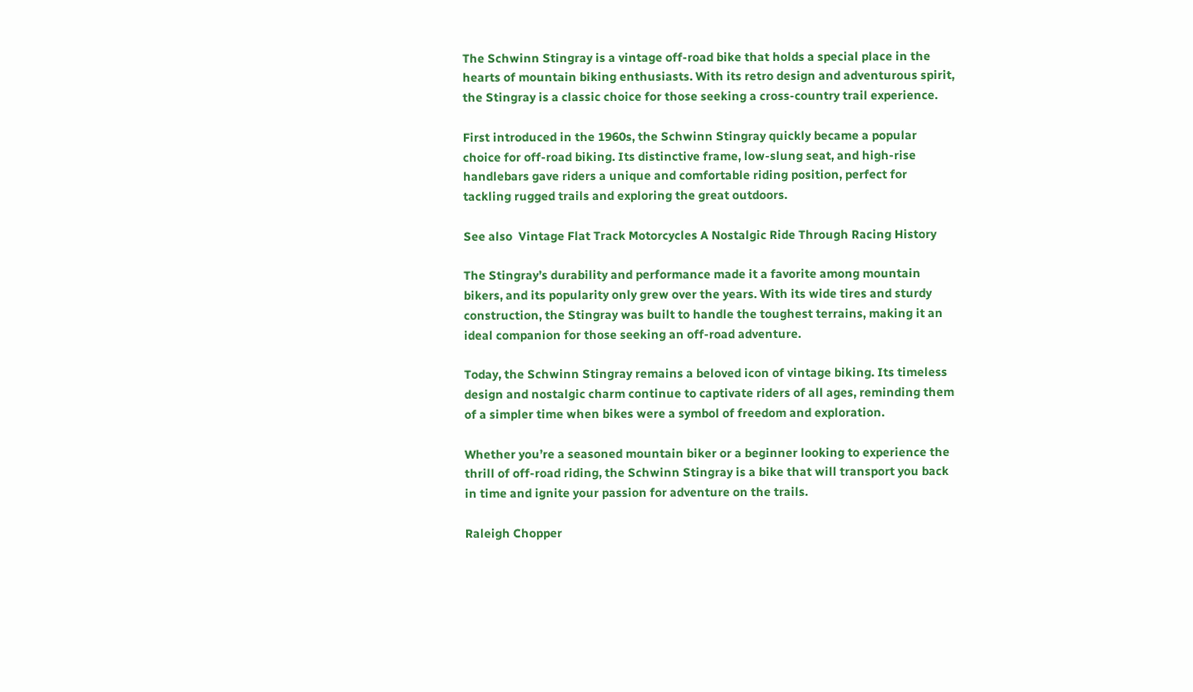The Schwinn Stingray is a vintage off-road bike that holds a special place in the hearts of mountain biking enthusiasts. With its retro design and adventurous spirit, the Stingray is a classic choice for those seeking a cross-country trail experience.

First introduced in the 1960s, the Schwinn Stingray quickly became a popular choice for off-road biking. Its distinctive frame, low-slung seat, and high-rise handlebars gave riders a unique and comfortable riding position, perfect for tackling rugged trails and exploring the great outdoors.

See also  Vintage Flat Track Motorcycles A Nostalgic Ride Through Racing History

The Stingray’s durability and performance made it a favorite among mountain bikers, and its popularity only grew over the years. With its wide tires and sturdy construction, the Stingray was built to handle the toughest terrains, making it an ideal companion for those seeking an off-road adventure.

Today, the Schwinn Stingray remains a beloved icon of vintage biking. Its timeless design and nostalgic charm continue to captivate riders of all ages, reminding them of a simpler time when bikes were a symbol of freedom and exploration.

Whether you’re a seasoned mountain biker or a beginner looking to experience the thrill of off-road riding, the Schwinn Stingray is a bike that will transport you back in time and ignite your passion for adventure on the trails.

Raleigh Chopper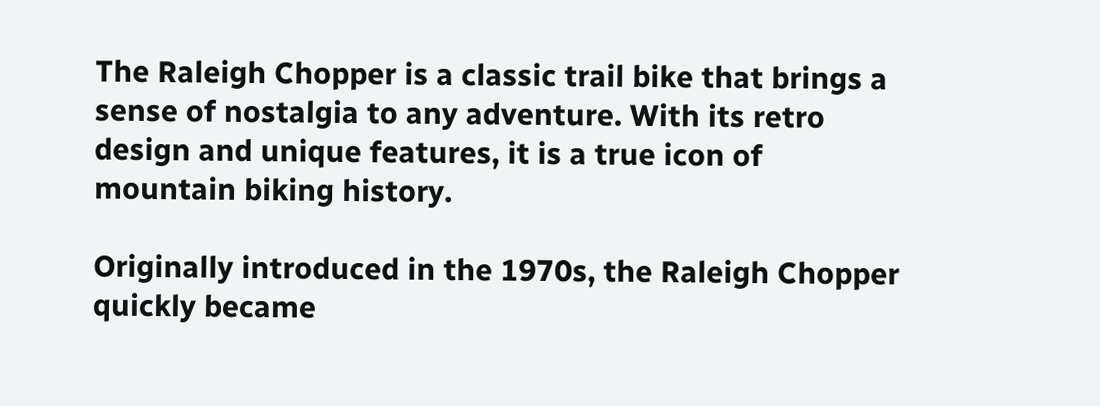The Raleigh Chopper is a classic trail bike that brings a sense of nostalgia to any adventure. With its retro design and unique features, it is a true icon of mountain biking history.

Originally introduced in the 1970s, the Raleigh Chopper quickly became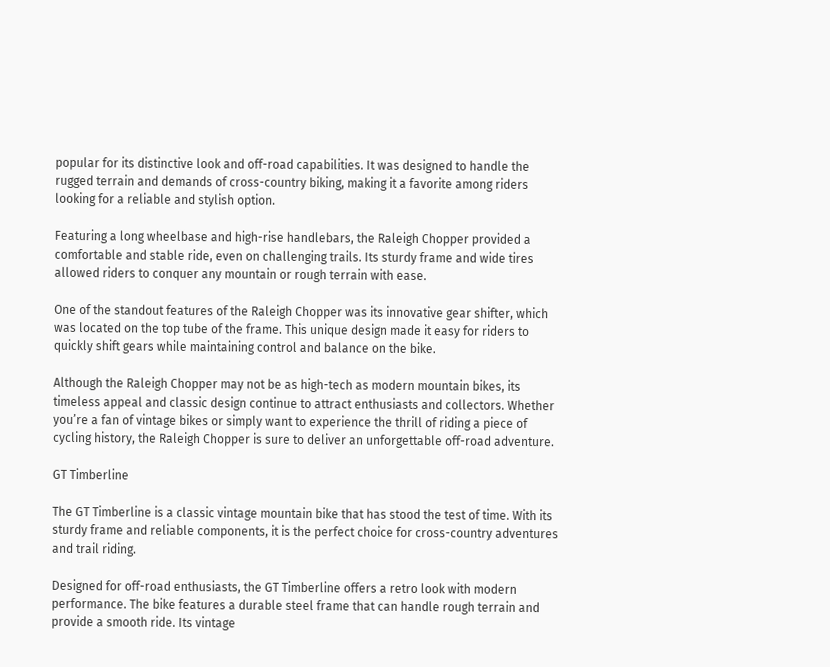popular for its distinctive look and off-road capabilities. It was designed to handle the rugged terrain and demands of cross-country biking, making it a favorite among riders looking for a reliable and stylish option.

Featuring a long wheelbase and high-rise handlebars, the Raleigh Chopper provided a comfortable and stable ride, even on challenging trails. Its sturdy frame and wide tires allowed riders to conquer any mountain or rough terrain with ease.

One of the standout features of the Raleigh Chopper was its innovative gear shifter, which was located on the top tube of the frame. This unique design made it easy for riders to quickly shift gears while maintaining control and balance on the bike.

Although the Raleigh Chopper may not be as high-tech as modern mountain bikes, its timeless appeal and classic design continue to attract enthusiasts and collectors. Whether you’re a fan of vintage bikes or simply want to experience the thrill of riding a piece of cycling history, the Raleigh Chopper is sure to deliver an unforgettable off-road adventure.

GT Timberline

The GT Timberline is a classic vintage mountain bike that has stood the test of time. With its sturdy frame and reliable components, it is the perfect choice for cross-country adventures and trail riding.

Designed for off-road enthusiasts, the GT Timberline offers a retro look with modern performance. The bike features a durable steel frame that can handle rough terrain and provide a smooth ride. Its vintage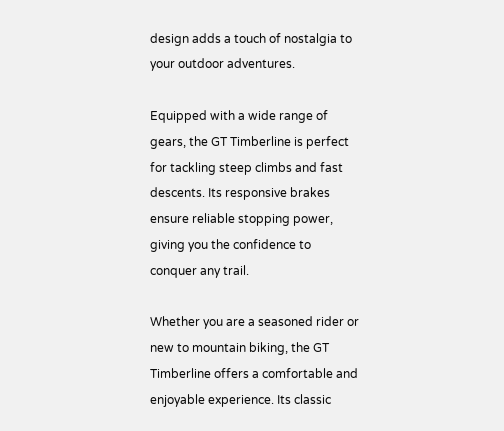design adds a touch of nostalgia to your outdoor adventures.

Equipped with a wide range of gears, the GT Timberline is perfect for tackling steep climbs and fast descents. Its responsive brakes ensure reliable stopping power, giving you the confidence to conquer any trail.

Whether you are a seasoned rider or new to mountain biking, the GT Timberline offers a comfortable and enjoyable experience. Its classic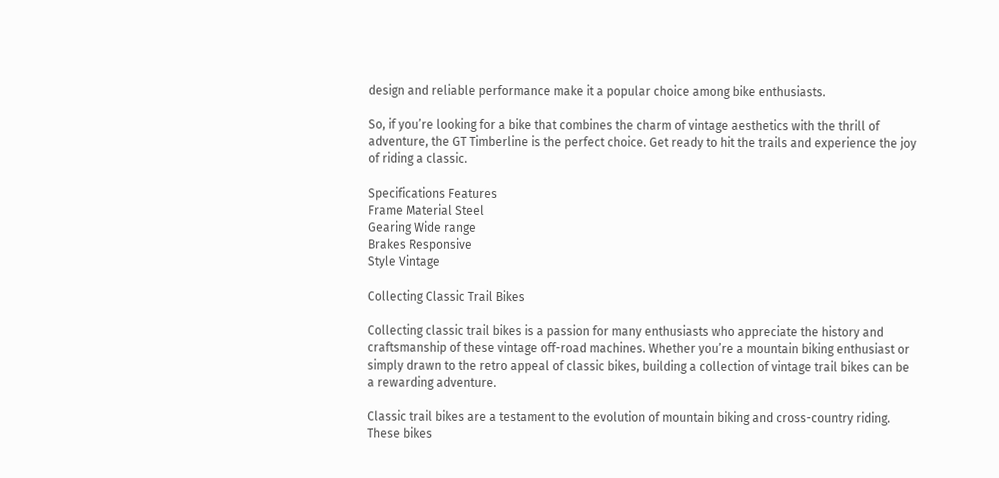design and reliable performance make it a popular choice among bike enthusiasts.

So, if you’re looking for a bike that combines the charm of vintage aesthetics with the thrill of adventure, the GT Timberline is the perfect choice. Get ready to hit the trails and experience the joy of riding a classic.

Specifications Features
Frame Material Steel
Gearing Wide range
Brakes Responsive
Style Vintage

Collecting Classic Trail Bikes

Collecting classic trail bikes is a passion for many enthusiasts who appreciate the history and craftsmanship of these vintage off-road machines. Whether you’re a mountain biking enthusiast or simply drawn to the retro appeal of classic bikes, building a collection of vintage trail bikes can be a rewarding adventure.

Classic trail bikes are a testament to the evolution of mountain biking and cross-country riding. These bikes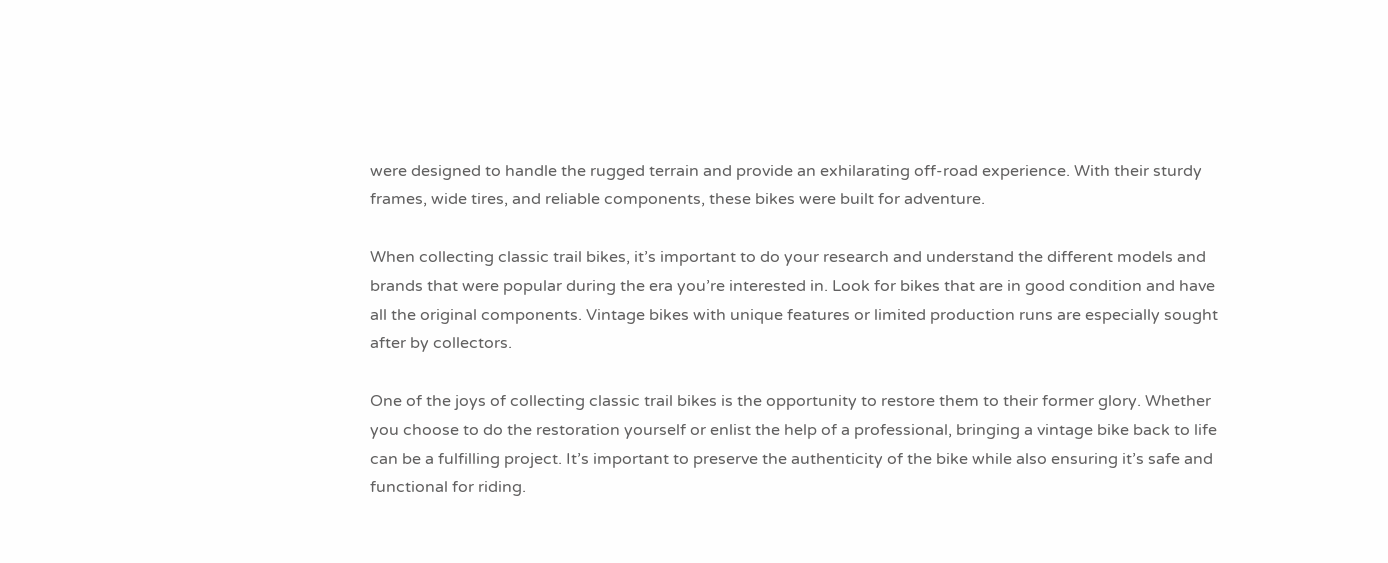were designed to handle the rugged terrain and provide an exhilarating off-road experience. With their sturdy frames, wide tires, and reliable components, these bikes were built for adventure.

When collecting classic trail bikes, it’s important to do your research and understand the different models and brands that were popular during the era you’re interested in. Look for bikes that are in good condition and have all the original components. Vintage bikes with unique features or limited production runs are especially sought after by collectors.

One of the joys of collecting classic trail bikes is the opportunity to restore them to their former glory. Whether you choose to do the restoration yourself or enlist the help of a professional, bringing a vintage bike back to life can be a fulfilling project. It’s important to preserve the authenticity of the bike while also ensuring it’s safe and functional for riding.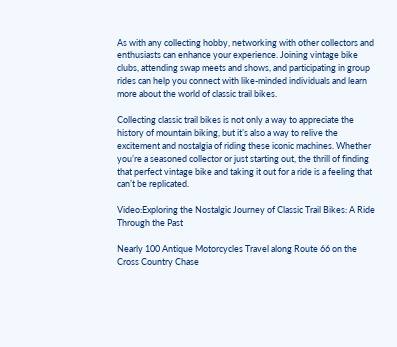As with any collecting hobby, networking with other collectors and enthusiasts can enhance your experience. Joining vintage bike clubs, attending swap meets and shows, and participating in group rides can help you connect with like-minded individuals and learn more about the world of classic trail bikes.

Collecting classic trail bikes is not only a way to appreciate the history of mountain biking, but it’s also a way to relive the excitement and nostalgia of riding these iconic machines. Whether you’re a seasoned collector or just starting out, the thrill of finding that perfect vintage bike and taking it out for a ride is a feeling that can’t be replicated.

Video:Exploring the Nostalgic Journey of Classic Trail Bikes: A Ride Through the Past

Nearly 100 Antique Motorcycles Travel along Route 66 on the Cross Country Chase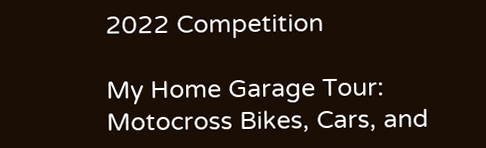2022 Competition

My Home Garage Tour: Motocross Bikes, Cars, and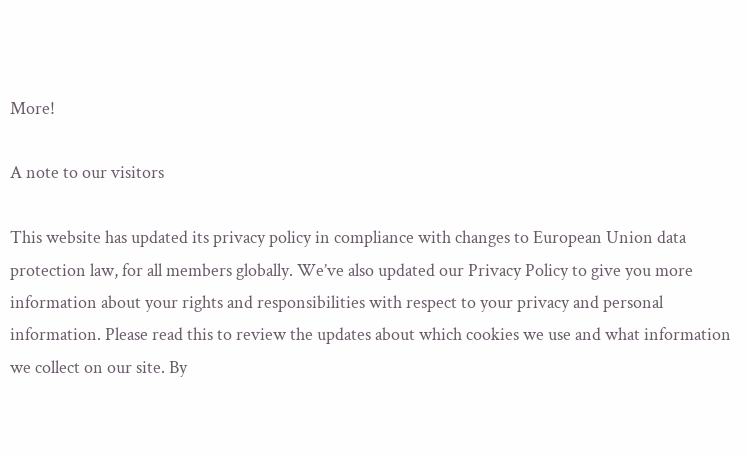More!

A note to our visitors

This website has updated its privacy policy in compliance with changes to European Union data protection law, for all members globally. We’ve also updated our Privacy Policy to give you more information about your rights and responsibilities with respect to your privacy and personal information. Please read this to review the updates about which cookies we use and what information we collect on our site. By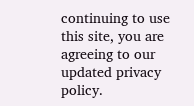continuing to use this site, you are agreeing to our updated privacy policy.